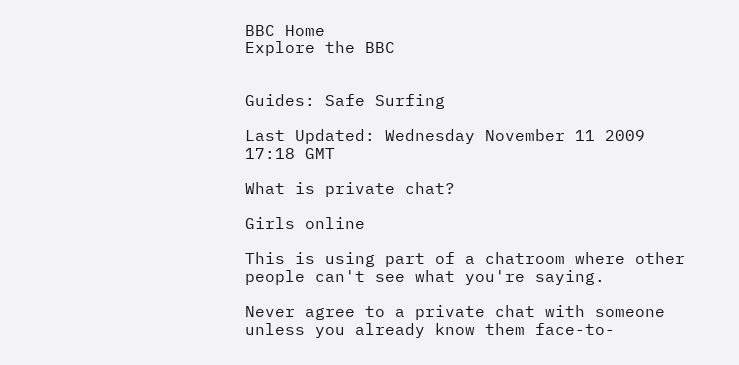BBC Home
Explore the BBC


Guides: Safe Surfing

Last Updated: Wednesday November 11 2009 17:18 GMT

What is private chat?

Girls online

This is using part of a chatroom where other people can't see what you're saying.

Never agree to a private chat with someone unless you already know them face-to-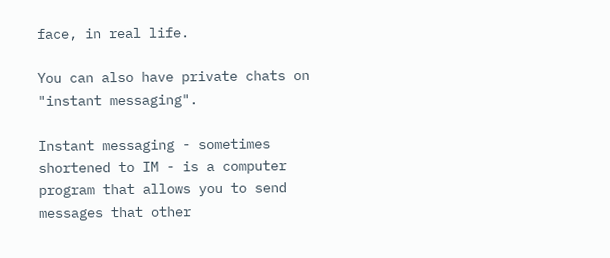face, in real life.

You can also have private chats on "instant messaging".

Instant messaging - sometimes shortened to IM - is a computer program that allows you to send messages that other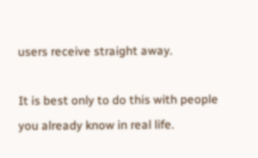users receive straight away.

It is best only to do this with people you already know in real life.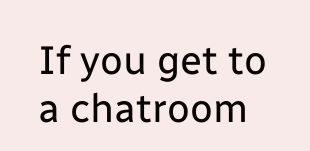If you get to a chatroom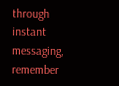through instant messaging, remember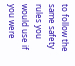to follow the same safety rules you would use if you were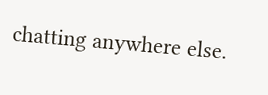chatting anywhere else.